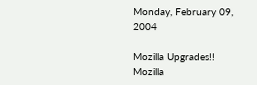Monday, February 09, 2004

Mozilla Upgrades!!
Mozilla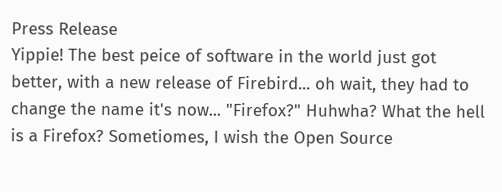Press Release
Yippie! The best peice of software in the world just got better, with a new release of Firebird... oh wait, they had to change the name it's now... "Firefox?" Huhwha? What the hell is a Firefox? Sometiomes, I wish the Open Source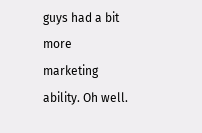guys had a bit more marketing ability. Oh well.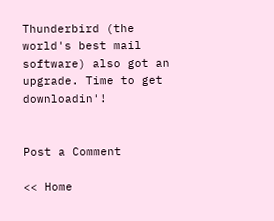Thunderbird (the world's best mail software) also got an upgrade. Time to get downloadin'!


Post a Comment

<< Home